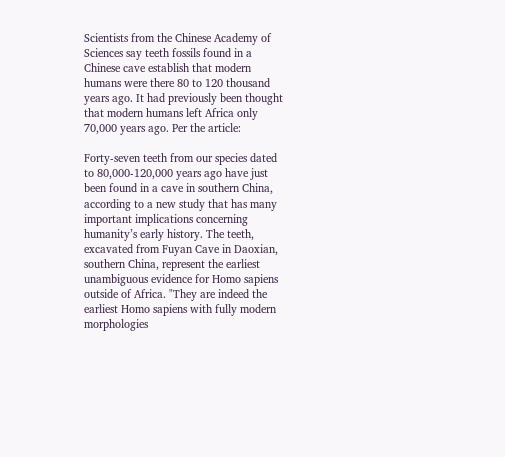Scientists from the Chinese Academy of Sciences say teeth fossils found in a Chinese cave establish that modern humans were there 80 to 120 thousand years ago. It had previously been thought that modern humans left Africa only 70,000 years ago. Per the article:

Forty-seven teeth from our species dated to 80,000-120,000 years ago have just been found in a cave in southern China, according to a new study that has many important implications concerning humanity’s early history. The teeth, excavated from Fuyan Cave in Daoxian, southern China, represent the earliest unambiguous evidence for Homo sapiens outside of Africa. "They are indeed the earliest Homo sapiens with fully modern morphologies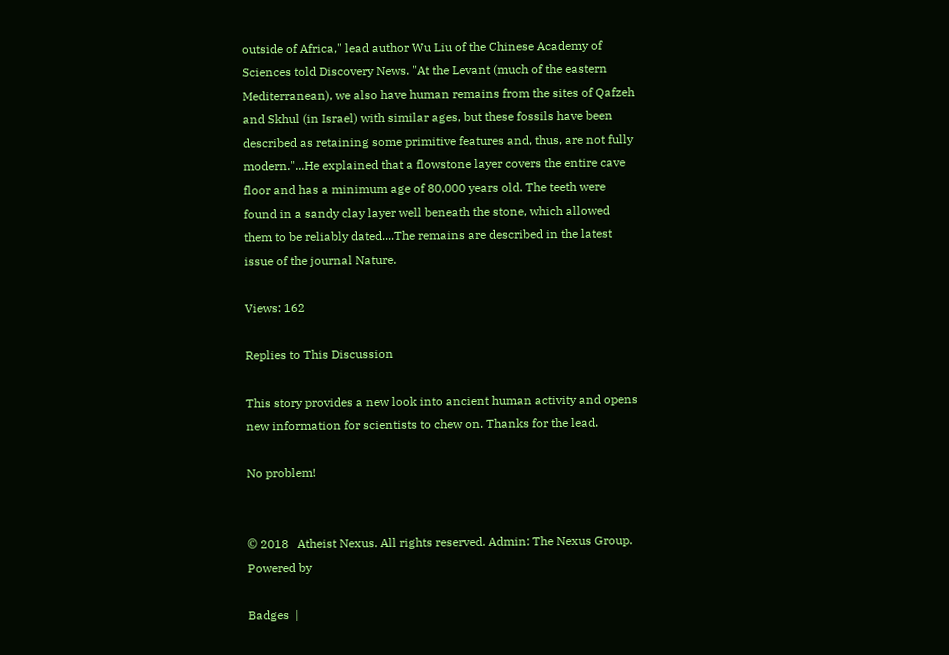outside of Africa," lead author Wu Liu of the Chinese Academy of Sciences told Discovery News. "At the Levant (much of the eastern Mediterranean), we also have human remains from the sites of Qafzeh and Skhul (in Israel) with similar ages, but these fossils have been described as retaining some primitive features and, thus, are not fully modern."...He explained that a flowstone layer covers the entire cave floor and has a minimum age of 80,000 years old. The teeth were found in a sandy clay layer well beneath the stone, which allowed them to be reliably dated....The remains are described in the latest issue of the journal Nature.

Views: 162

Replies to This Discussion

This story provides a new look into ancient human activity and opens new information for scientists to chew on. Thanks for the lead.

No problem!


© 2018   Atheist Nexus. All rights reserved. Admin: The Nexus Group.   Powered by

Badges  |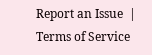Report an Issue  |  Terms of Service